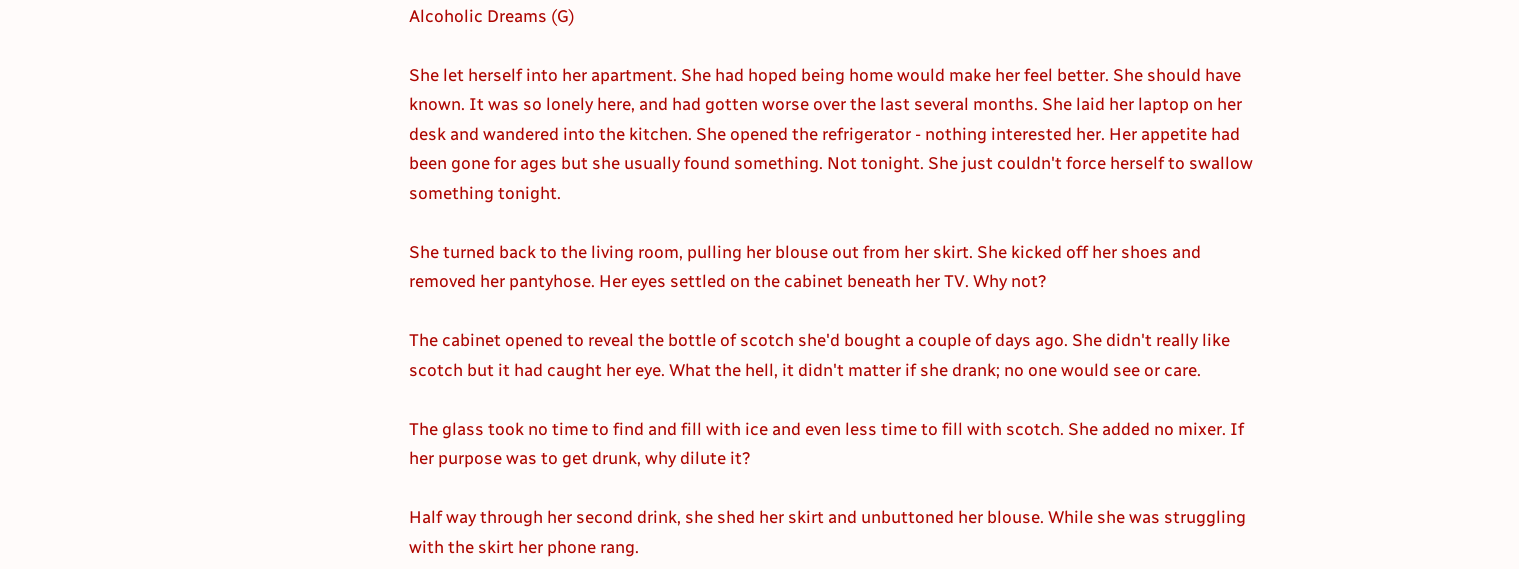Alcoholic Dreams (G)

She let herself into her apartment. She had hoped being home would make her feel better. She should have known. It was so lonely here, and had gotten worse over the last several months. She laid her laptop on her desk and wandered into the kitchen. She opened the refrigerator - nothing interested her. Her appetite had been gone for ages but she usually found something. Not tonight. She just couldn't force herself to swallow something tonight.

She turned back to the living room, pulling her blouse out from her skirt. She kicked off her shoes and removed her pantyhose. Her eyes settled on the cabinet beneath her TV. Why not?

The cabinet opened to reveal the bottle of scotch she'd bought a couple of days ago. She didn't really like scotch but it had caught her eye. What the hell, it didn't matter if she drank; no one would see or care.

The glass took no time to find and fill with ice and even less time to fill with scotch. She added no mixer. If her purpose was to get drunk, why dilute it?

Half way through her second drink, she shed her skirt and unbuttoned her blouse. While she was struggling with the skirt her phone rang.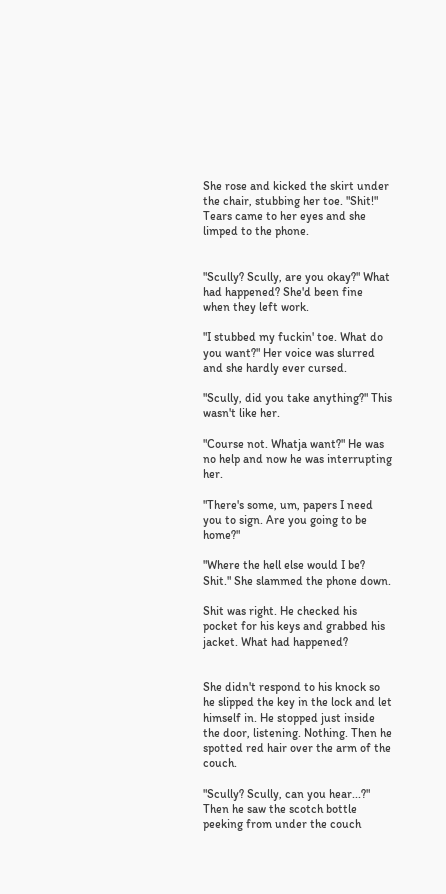She rose and kicked the skirt under the chair, stubbing her toe. "Shit!" Tears came to her eyes and she limped to the phone.


"Scully? Scully, are you okay?" What had happened? She'd been fine when they left work.

"I stubbed my fuckin' toe. What do you want?" Her voice was slurred and she hardly ever cursed.

"Scully, did you take anything?" This wasn't like her.

"Course not. Whatja want?" He was no help and now he was interrupting her.

"There's some, um, papers I need you to sign. Are you going to be home?"

"Where the hell else would I be? Shit." She slammed the phone down.

Shit was right. He checked his pocket for his keys and grabbed his jacket. What had happened?


She didn't respond to his knock so he slipped the key in the lock and let himself in. He stopped just inside the door, listening. Nothing. Then he spotted red hair over the arm of the couch.

"Scully? Scully, can you hear...?" Then he saw the scotch bottle peeking from under the couch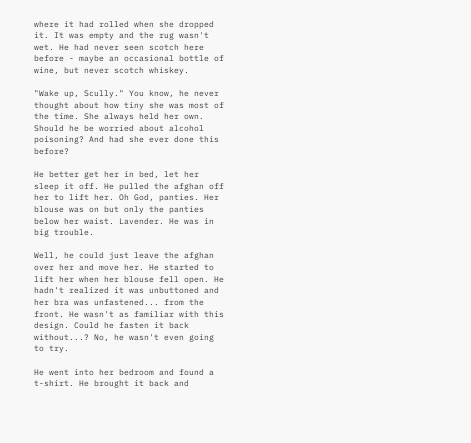where it had rolled when she dropped it. It was empty and the rug wasn't wet. He had never seen scotch here before - maybe an occasional bottle of wine, but never scotch whiskey.

"Wake up, Scully." You know, he never thought about how tiny she was most of the time. She always held her own. Should he be worried about alcohol poisoning? And had she ever done this before?

He better get her in bed, let her sleep it off. He pulled the afghan off her to lift her. Oh God, panties. Her blouse was on but only the panties below her waist. Lavender. He was in big trouble.

Well, he could just leave the afghan over her and move her. He started to lift her when her blouse fell open. He hadn't realized it was unbuttoned and her bra was unfastened... from the front. He wasn't as familiar with this design. Could he fasten it back without...? No, he wasn't even going to try.

He went into her bedroom and found a t-shirt. He brought it back and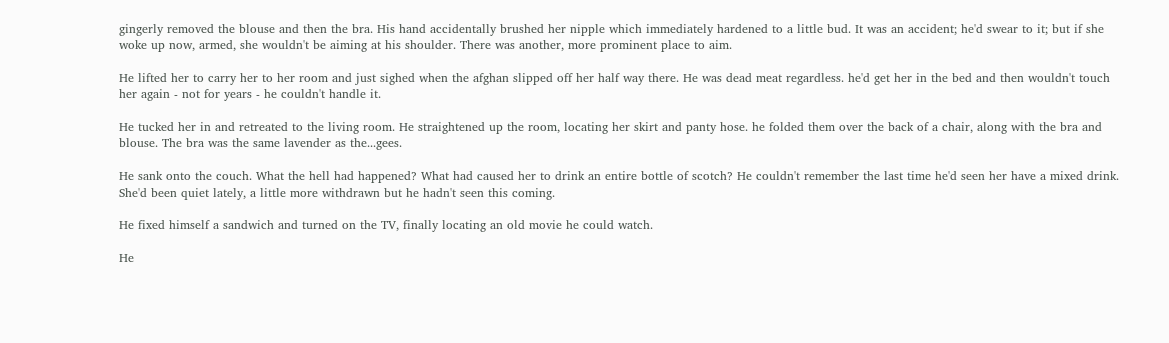gingerly removed the blouse and then the bra. His hand accidentally brushed her nipple which immediately hardened to a little bud. It was an accident; he'd swear to it; but if she woke up now, armed, she wouldn't be aiming at his shoulder. There was another, more prominent place to aim.

He lifted her to carry her to her room and just sighed when the afghan slipped off her half way there. He was dead meat regardless. he'd get her in the bed and then wouldn't touch her again - not for years - he couldn't handle it.

He tucked her in and retreated to the living room. He straightened up the room, locating her skirt and panty hose. he folded them over the back of a chair, along with the bra and blouse. The bra was the same lavender as the...gees.

He sank onto the couch. What the hell had happened? What had caused her to drink an entire bottle of scotch? He couldn't remember the last time he'd seen her have a mixed drink. She'd been quiet lately, a little more withdrawn but he hadn't seen this coming.

He fixed himself a sandwich and turned on the TV, finally locating an old movie he could watch.

He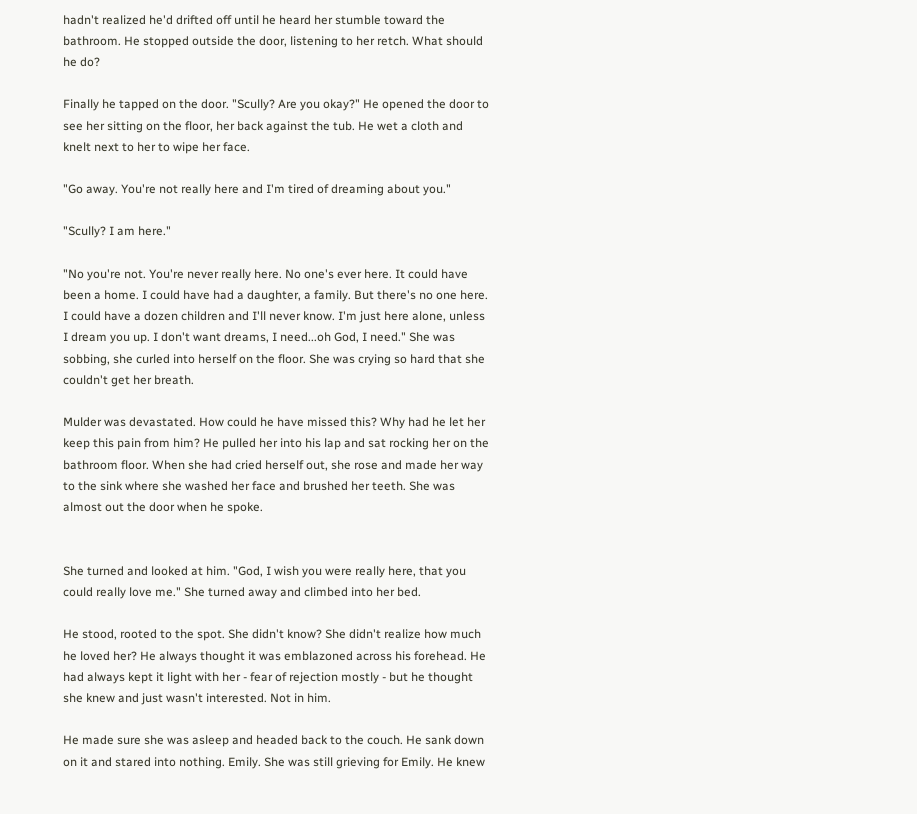hadn't realized he'd drifted off until he heard her stumble toward the bathroom. He stopped outside the door, listening to her retch. What should he do?

Finally he tapped on the door. "Scully? Are you okay?" He opened the door to see her sitting on the floor, her back against the tub. He wet a cloth and knelt next to her to wipe her face.

"Go away. You're not really here and I'm tired of dreaming about you."

"Scully? I am here."

"No you're not. You're never really here. No one's ever here. It could have been a home. I could have had a daughter, a family. But there's no one here. I could have a dozen children and I'll never know. I'm just here alone, unless I dream you up. I don't want dreams, I need...oh God, I need." She was sobbing, she curled into herself on the floor. She was crying so hard that she couldn't get her breath.

Mulder was devastated. How could he have missed this? Why had he let her keep this pain from him? He pulled her into his lap and sat rocking her on the bathroom floor. When she had cried herself out, she rose and made her way to the sink where she washed her face and brushed her teeth. She was almost out the door when he spoke.


She turned and looked at him. "God, I wish you were really here, that you could really love me." She turned away and climbed into her bed.

He stood, rooted to the spot. She didn't know? She didn't realize how much he loved her? He always thought it was emblazoned across his forehead. He had always kept it light with her - fear of rejection mostly - but he thought she knew and just wasn't interested. Not in him.

He made sure she was asleep and headed back to the couch. He sank down on it and stared into nothing. Emily. She was still grieving for Emily. He knew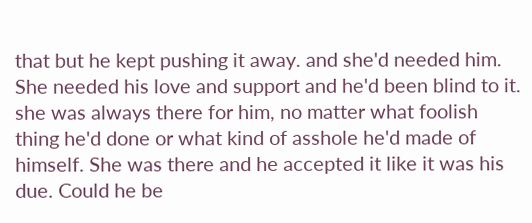that but he kept pushing it away. and she'd needed him. She needed his love and support and he'd been blind to it. she was always there for him, no matter what foolish thing he'd done or what kind of asshole he'd made of himself. She was there and he accepted it like it was his due. Could he be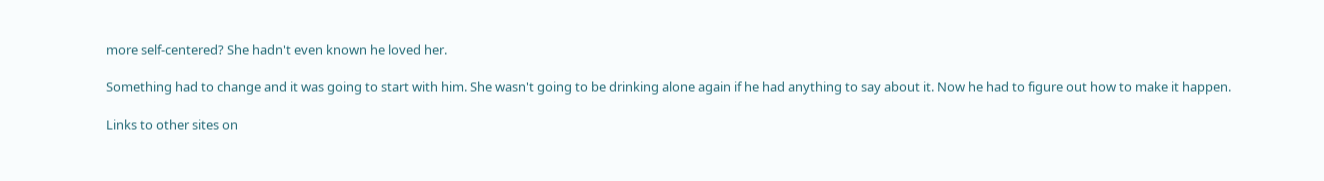more self-centered? She hadn't even known he loved her.

Something had to change and it was going to start with him. She wasn't going to be drinking alone again if he had anything to say about it. Now he had to figure out how to make it happen.

Links to other sites on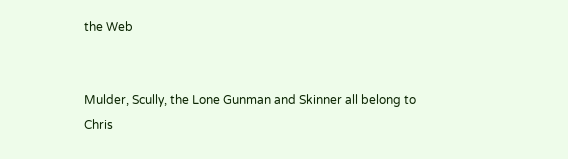the Web


Mulder, Scully, the Lone Gunman and Skinner all belong to Chris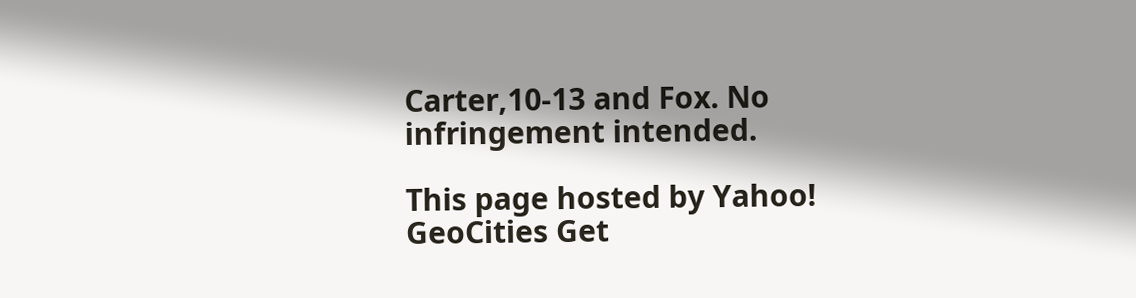Carter,10-13 and Fox. No infringement intended.

This page hosted by Yahoo! GeoCities Get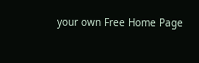your own Free Home Page